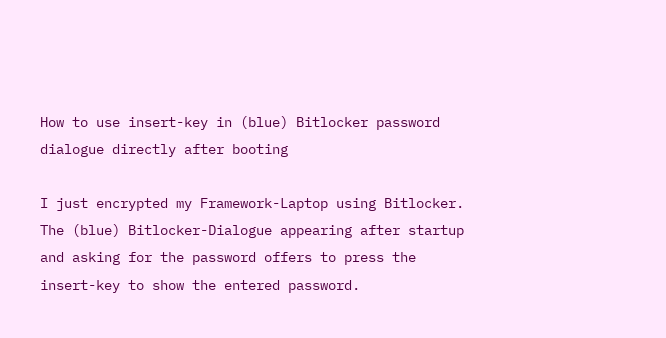How to use insert-key in (blue) Bitlocker password dialogue directly after booting

I just encrypted my Framework-Laptop using Bitlocker.
The (blue) Bitlocker-Dialogue appearing after startup and asking for the password offers to press the insert-key to show the entered password.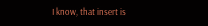I know, that insert is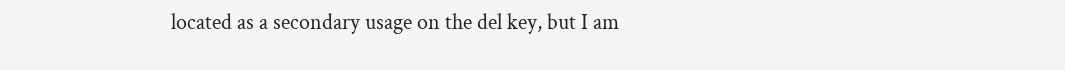located as a secondary usage on the del key, but I am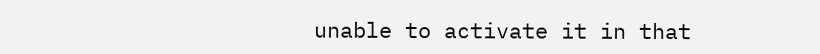unable to activate it in that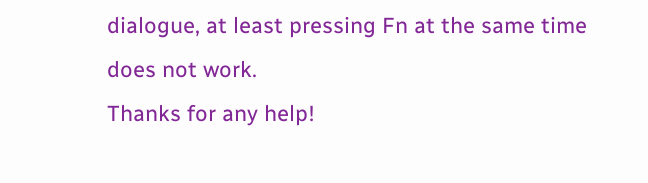dialogue, at least pressing Fn at the same time does not work.
Thanks for any help!